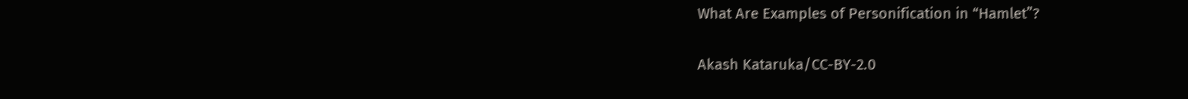What Are Examples of Personification in “Hamlet”?

Akash Kataruka/CC-BY-2.0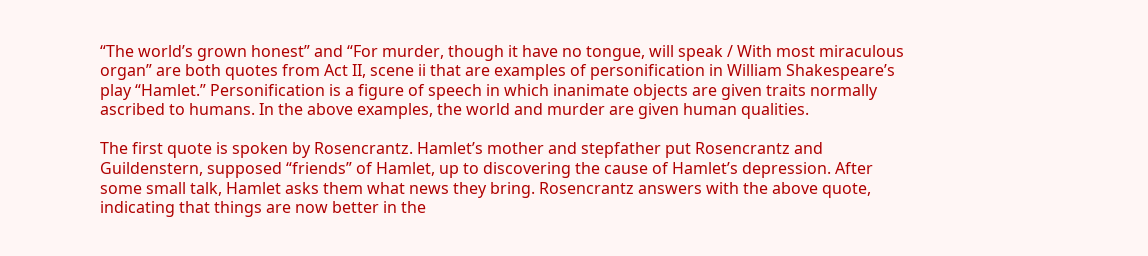“The world’s grown honest” and “For murder, though it have no tongue, will speak / With most miraculous organ” are both quotes from Act II, scene ii that are examples of personification in William Shakespeare’s play “Hamlet.” Personification is a figure of speech in which inanimate objects are given traits normally ascribed to humans. In the above examples, the world and murder are given human qualities.

The first quote is spoken by Rosencrantz. Hamlet’s mother and stepfather put Rosencrantz and Guildenstern, supposed “friends” of Hamlet, up to discovering the cause of Hamlet’s depression. After some small talk, Hamlet asks them what news they bring. Rosencrantz answers with the above quote, indicating that things are now better in the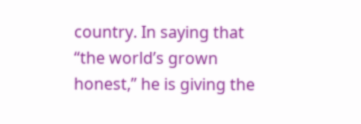country. In saying that “the world’s grown honest,” he is giving the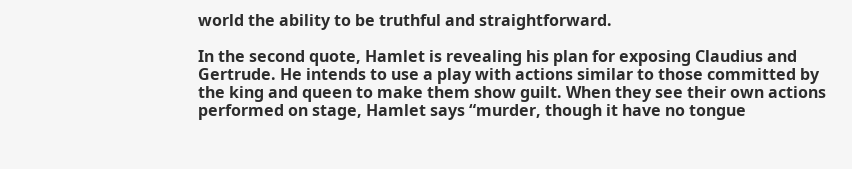world the ability to be truthful and straightforward.

In the second quote, Hamlet is revealing his plan for exposing Claudius and Gertrude. He intends to use a play with actions similar to those committed by the king and queen to make them show guilt. When they see their own actions performed on stage, Hamlet says “murder, though it have no tongue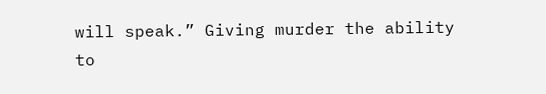will speak.” Giving murder the ability to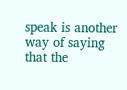speak is another way of saying that the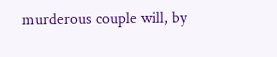murderous couple will, by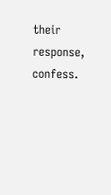their response, confess.